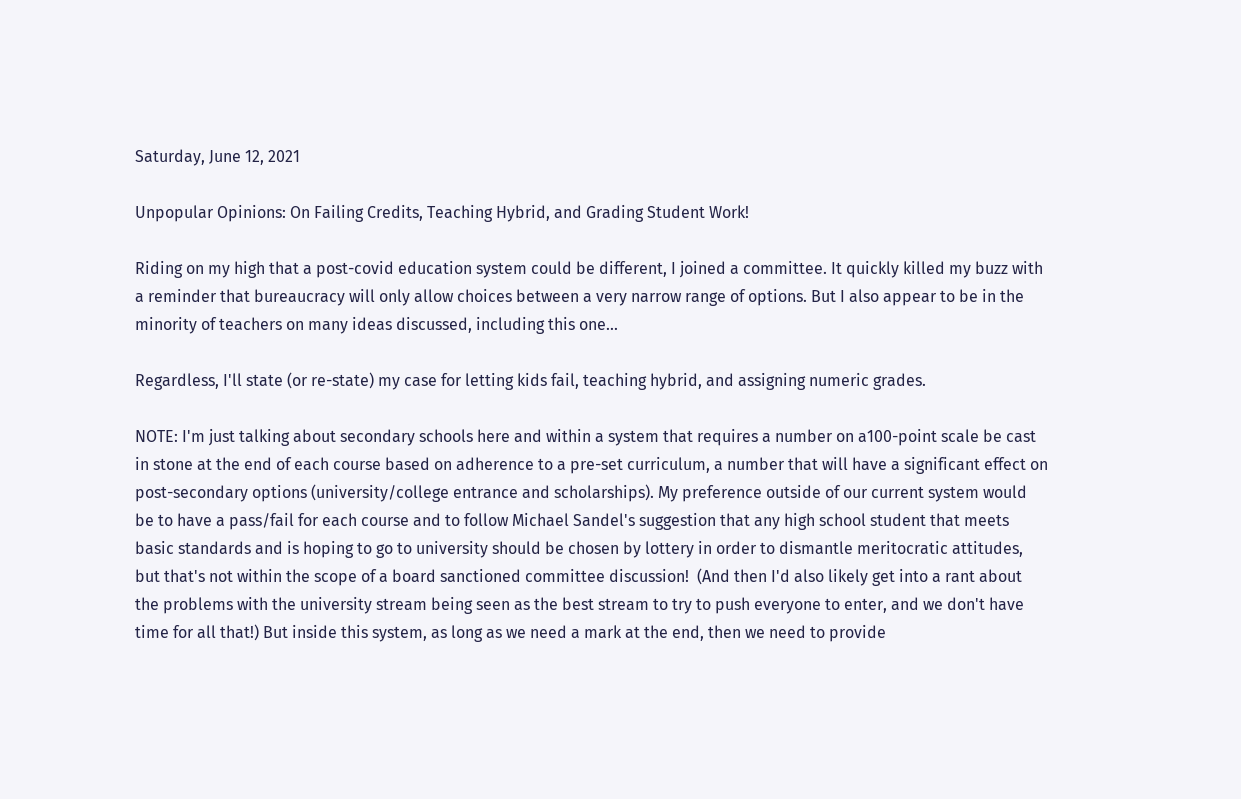Saturday, June 12, 2021

Unpopular Opinions: On Failing Credits, Teaching Hybrid, and Grading Student Work!

Riding on my high that a post-covid education system could be different, I joined a committee. It quickly killed my buzz with a reminder that bureaucracy will only allow choices between a very narrow range of options. But I also appear to be in the minority of teachers on many ideas discussed, including this one...

Regardless, I'll state (or re-state) my case for letting kids fail, teaching hybrid, and assigning numeric grades.

NOTE: I'm just talking about secondary schools here and within a system that requires a number on a100-point scale be cast in stone at the end of each course based on adherence to a pre-set curriculum, a number that will have a significant effect on post-secondary options (university/college entrance and scholarships). My preference outside of our current system would be to have a pass/fail for each course and to follow Michael Sandel's suggestion that any high school student that meets basic standards and is hoping to go to university should be chosen by lottery in order to dismantle meritocratic attitudes, but that's not within the scope of a board sanctioned committee discussion!  (And then I'd also likely get into a rant about the problems with the university stream being seen as the best stream to try to push everyone to enter, and we don't have time for all that!) But inside this system, as long as we need a mark at the end, then we need to provide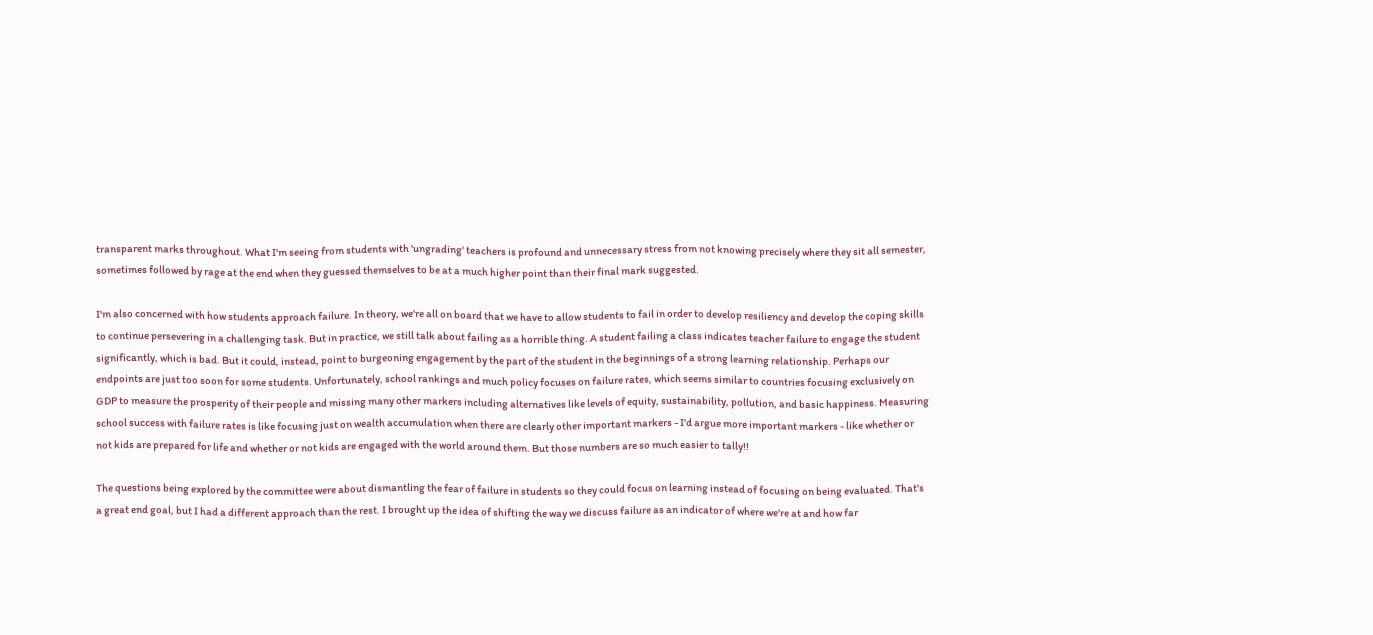transparent marks throughout. What I'm seeing from students with 'ungrading' teachers is profound and unnecessary stress from not knowing precisely where they sit all semester, sometimes followed by rage at the end when they guessed themselves to be at a much higher point than their final mark suggested.

I'm also concerned with how students approach failure. In theory, we're all on board that we have to allow students to fail in order to develop resiliency and develop the coping skills to continue persevering in a challenging task. But in practice, we still talk about failing as a horrible thing. A student failing a class indicates teacher failure to engage the student significantly, which is bad. But it could, instead, point to burgeoning engagement by the part of the student in the beginnings of a strong learning relationship. Perhaps our endpoints are just too soon for some students. Unfortunately, school rankings and much policy focuses on failure rates, which seems similar to countries focusing exclusively on GDP to measure the prosperity of their people and missing many other markers including alternatives like levels of equity, sustainability, pollution, and basic happiness. Measuring school success with failure rates is like focusing just on wealth accumulation when there are clearly other important markers - I'd argue more important markers - like whether or not kids are prepared for life and whether or not kids are engaged with the world around them. But those numbers are so much easier to tally!!

The questions being explored by the committee were about dismantling the fear of failure in students so they could focus on learning instead of focusing on being evaluated. That's a great end goal, but I had a different approach than the rest. I brought up the idea of shifting the way we discuss failure as an indicator of where we're at and how far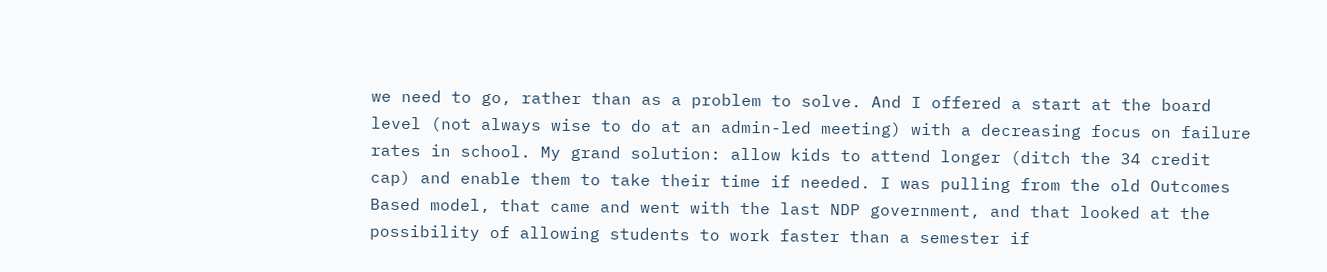we need to go, rather than as a problem to solve. And I offered a start at the board level (not always wise to do at an admin-led meeting) with a decreasing focus on failure rates in school. My grand solution: allow kids to attend longer (ditch the 34 credit cap) and enable them to take their time if needed. I was pulling from the old Outcomes Based model, that came and went with the last NDP government, and that looked at the possibility of allowing students to work faster than a semester if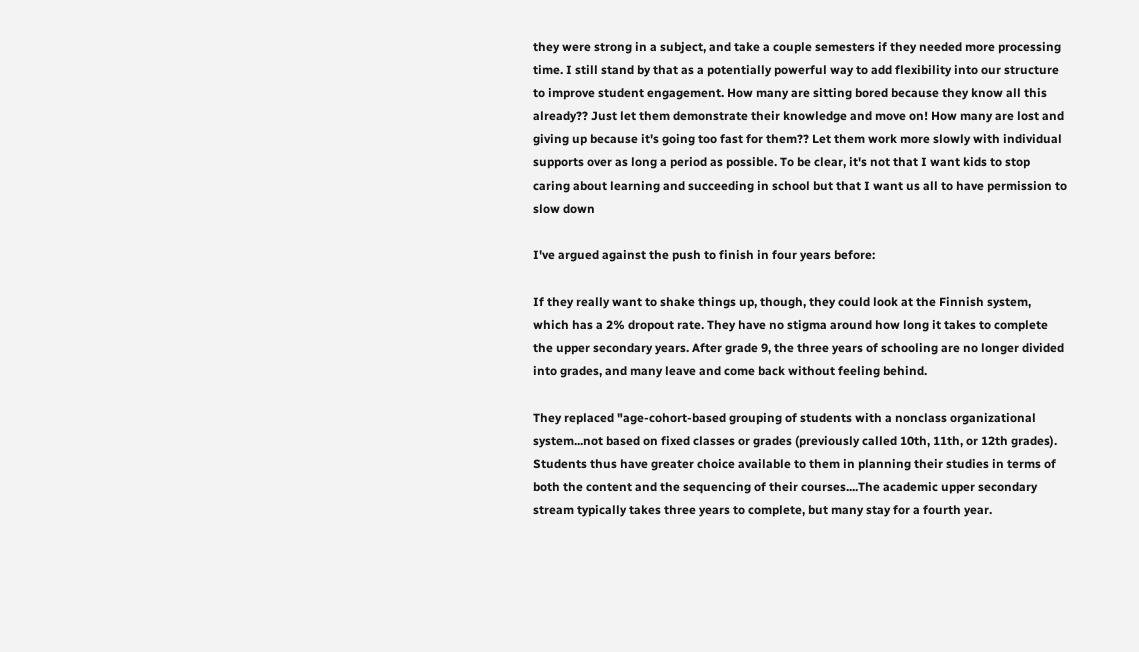they were strong in a subject, and take a couple semesters if they needed more processing time. I still stand by that as a potentially powerful way to add flexibility into our structure to improve student engagement. How many are sitting bored because they know all this already?? Just let them demonstrate their knowledge and move on! How many are lost and giving up because it's going too fast for them?? Let them work more slowly with individual supports over as long a period as possible. To be clear, it's not that I want kids to stop caring about learning and succeeding in school but that I want us all to have permission to slow down

I've argued against the push to finish in four years before:

If they really want to shake things up, though, they could look at the Finnish system, which has a 2% dropout rate. They have no stigma around how long it takes to complete the upper secondary years. After grade 9, the three years of schooling are no longer divided into grades, and many leave and come back without feeling behind.

They replaced "age-cohort-based grouping of students with a nonclass organizational system...not based on fixed classes or grades (previously called 10th, 11th, or 12th grades). Students thus have greater choice available to them in planning their studies in terms of both the content and the sequencing of their courses....The academic upper secondary stream typically takes three years to complete, but many stay for a fourth year.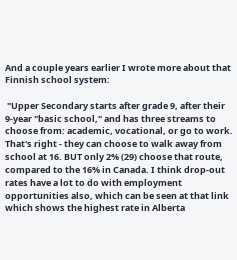And a couple years earlier I wrote more about that Finnish school system:

 "Upper Secondary starts after grade 9, after their 9-year "basic school," and has three streams to choose from: academic, vocational, or go to work. That's right - they can choose to walk away from school at 16. BUT only 2% (29) choose that route, compared to the 16% in Canada. I think drop-out rates have a lot to do with employment opportunities also, which can be seen at that link which shows the highest rate in Alberta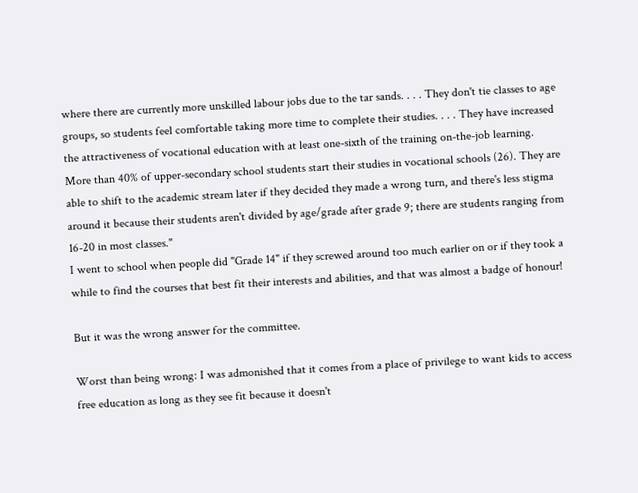where there are currently more unskilled labour jobs due to the tar sands. . . . They don't tie classes to age groups, so students feel comfortable taking more time to complete their studies. . . . They have increased the attractiveness of vocational education with at least one-sixth of the training on-the-job learning.  More than 40% of upper-secondary school students start their studies in vocational schools (26). They are able to shift to the academic stream later if they decided they made a wrong turn, and there's less stigma around it because their students aren't divided by age/grade after grade 9; there are students ranging from 16-20 in most classes."
I went to school when people did "Grade 14" if they screwed around too much earlier on or if they took a while to find the courses that best fit their interests and abilities, and that was almost a badge of honour!

But it was the wrong answer for the committee.

Worst than being wrong: I was admonished that it comes from a place of privilege to want kids to access free education as long as they see fit because it doesn't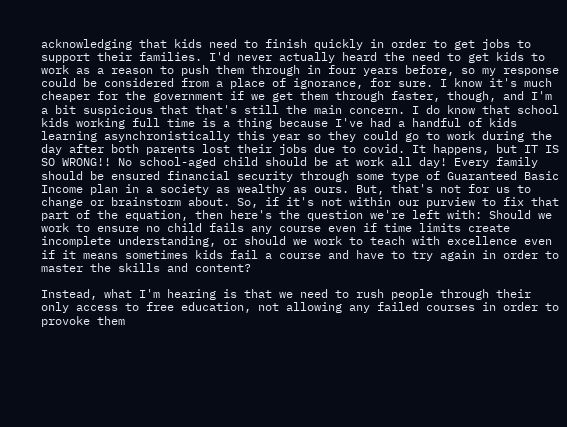acknowledging that kids need to finish quickly in order to get jobs to support their families. I'd never actually heard the need to get kids to work as a reason to push them through in four years before, so my response could be considered from a place of ignorance, for sure. I know it's much cheaper for the government if we get them through faster, though, and I'm a bit suspicious that that's still the main concern. I do know that school kids working full time is a thing because I've had a handful of kids learning asynchronistically this year so they could go to work during the day after both parents lost their jobs due to covid. It happens, but IT IS SO WRONG!! No school-aged child should be at work all day! Every family should be ensured financial security through some type of Guaranteed Basic Income plan in a society as wealthy as ours. But, that's not for us to change or brainstorm about. So, if it's not within our purview to fix that part of the equation, then here's the question we're left with: Should we work to ensure no child fails any course even if time limits create incomplete understanding, or should we work to teach with excellence even if it means sometimes kids fail a course and have to try again in order to master the skills and content?

Instead, what I'm hearing is that we need to rush people through their only access to free education, not allowing any failed courses in order to provoke them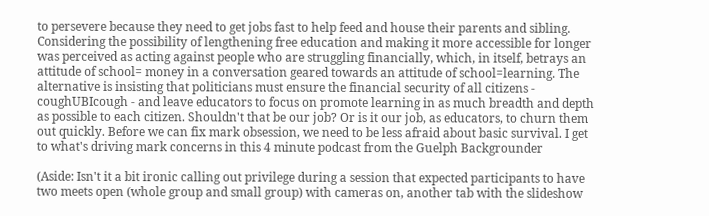to persevere because they need to get jobs fast to help feed and house their parents and sibling. Considering the possibility of lengthening free education and making it more accessible for longer was perceived as acting against people who are struggling financially, which, in itself, betrays an attitude of school= money in a conversation geared towards an attitude of school=learning. The alternative is insisting that politicians must ensure the financial security of all citizens - coughUBIcough - and leave educators to focus on promote learning in as much breadth and depth as possible to each citizen. Shouldn't that be our job? Or is it our job, as educators, to churn them out quickly. Before we can fix mark obsession, we need to be less afraid about basic survival. I get to what's driving mark concerns in this 4 minute podcast from the Guelph Backgrounder

(Aside: Isn't it a bit ironic calling out privilege during a session that expected participants to have two meets open (whole group and small group) with cameras on, another tab with the slideshow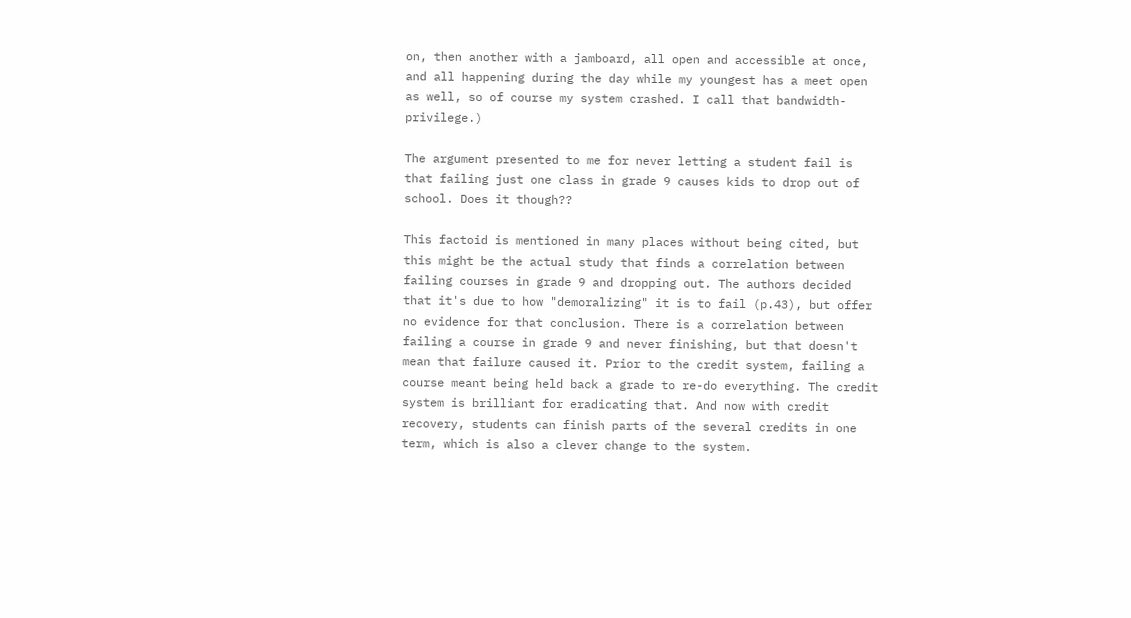on, then another with a jamboard, all open and accessible at once, and all happening during the day while my youngest has a meet open as well, so of course my system crashed. I call that bandwidth-privilege.)

The argument presented to me for never letting a student fail is that failing just one class in grade 9 causes kids to drop out of school. Does it though??

This factoid is mentioned in many places without being cited, but this might be the actual study that finds a correlation between failing courses in grade 9 and dropping out. The authors decided that it's due to how "demoralizing" it is to fail (p.43), but offer no evidence for that conclusion. There is a correlation between failing a course in grade 9 and never finishing, but that doesn't mean that failure caused it. Prior to the credit system, failing a course meant being held back a grade to re-do everything. The credit system is brilliant for eradicating that. And now with credit recovery, students can finish parts of the several credits in one term, which is also a clever change to the system.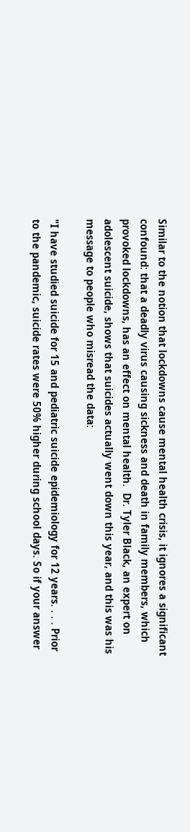Similar to the notion that lockdowns cause mental health crisis, it ignores a significant confound: that a deadly virus causing sickness and death in family members, which provoked lockdowns, has an effect on mental health.  Dr. Tyler Black, an expert on adolescent suicide, shows that suicides actually went down this year, and this was his message to people who misread the data:

"I have studied suicide for 15 and pediatric suicide epidemiology for 12 years. . . . Prior to the pandemic, suicide rates were 50% higher during school days. So if your answer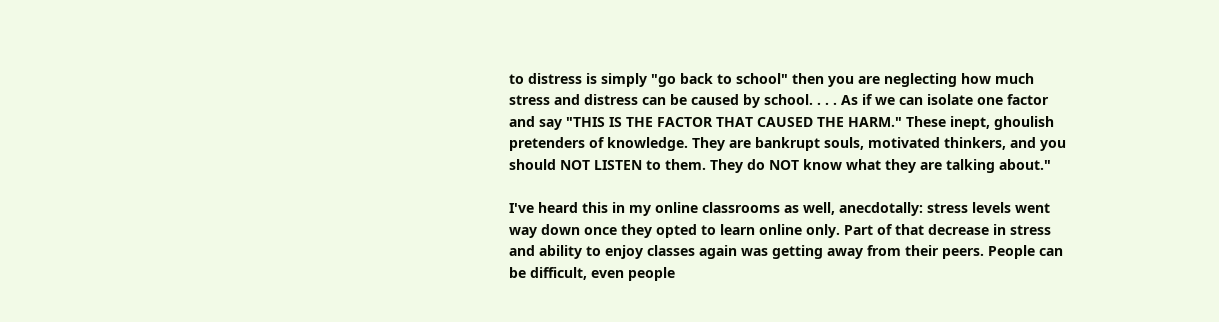to distress is simply "go back to school" then you are neglecting how much stress and distress can be caused by school. . . . As if we can isolate one factor and say "THIS IS THE FACTOR THAT CAUSED THE HARM." These inept, ghoulish pretenders of knowledge. They are bankrupt souls, motivated thinkers, and you should NOT LISTEN to them. They do NOT know what they are talking about."

I've heard this in my online classrooms as well, anecdotally: stress levels went way down once they opted to learn online only. Part of that decrease in stress and ability to enjoy classes again was getting away from their peers. People can be difficult, even people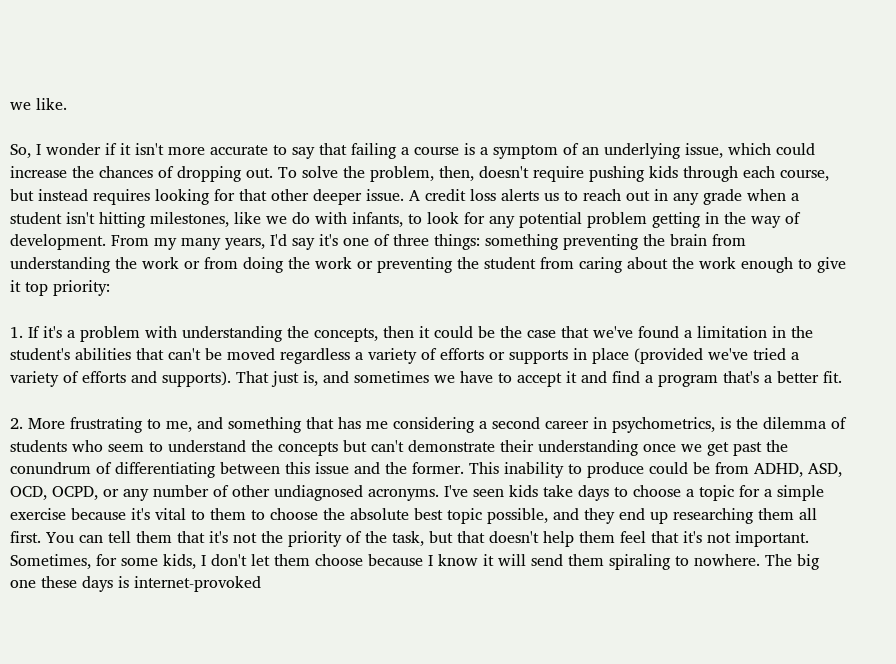we like.

So, I wonder if it isn't more accurate to say that failing a course is a symptom of an underlying issue, which could increase the chances of dropping out. To solve the problem, then, doesn't require pushing kids through each course, but instead requires looking for that other deeper issue. A credit loss alerts us to reach out in any grade when a student isn't hitting milestones, like we do with infants, to look for any potential problem getting in the way of development. From my many years, I'd say it's one of three things: something preventing the brain from understanding the work or from doing the work or preventing the student from caring about the work enough to give it top priority:

1. If it's a problem with understanding the concepts, then it could be the case that we've found a limitation in the student's abilities that can't be moved regardless a variety of efforts or supports in place (provided we've tried a variety of efforts and supports). That just is, and sometimes we have to accept it and find a program that's a better fit.

2. More frustrating to me, and something that has me considering a second career in psychometrics, is the dilemma of students who seem to understand the concepts but can't demonstrate their understanding once we get past the conundrum of differentiating between this issue and the former. This inability to produce could be from ADHD, ASD, OCD, OCPD, or any number of other undiagnosed acronyms. I've seen kids take days to choose a topic for a simple exercise because it's vital to them to choose the absolute best topic possible, and they end up researching them all first. You can tell them that it's not the priority of the task, but that doesn't help them feel that it's not important. Sometimes, for some kids, I don't let them choose because I know it will send them spiraling to nowhere. The big one these days is internet-provoked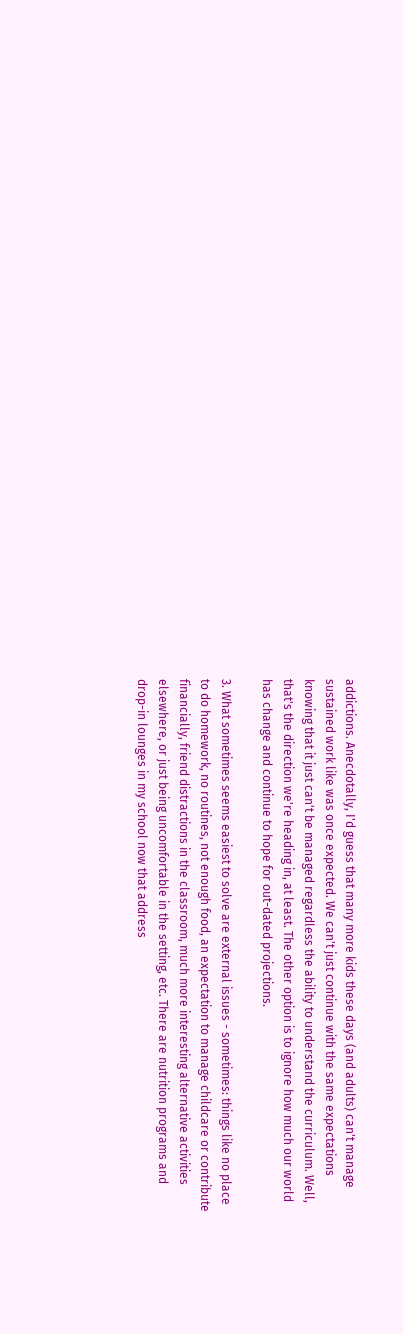addictions. Anecdotally, I'd guess that many more kids these days (and adults) can't manage sustained work like was once expected. We can't just continue with the same expectations knowing that it just can't be managed regardless the ability to understand the curriculum. Well, that's the direction we're heading in, at least. The other option is to ignore how much our world has change and continue to hope for out-dated projections.

3. What sometimes seems easiest to solve are external issues - sometimes: things like no place to do homework, no routines, not enough food, an expectation to manage childcare or contribute financially, friend distractions in the classroom, much more interesting alternative activities elsewhere, or just being uncomfortable in the setting, etc. There are nutrition programs and drop-in lounges in my school now that address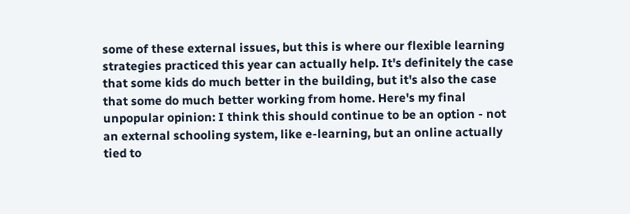some of these external issues, but this is where our flexible learning strategies practiced this year can actually help. It's definitely the case that some kids do much better in the building, but it's also the case that some do much better working from home. Here's my final unpopular opinion: I think this should continue to be an option - not an external schooling system, like e-learning, but an online actually tied to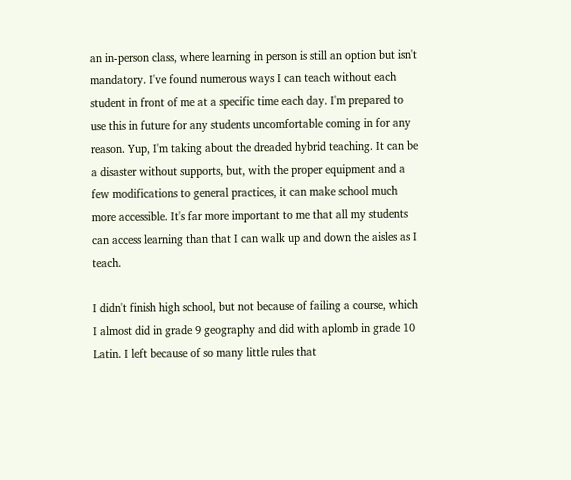an in-person class, where learning in person is still an option but isn't mandatory. I've found numerous ways I can teach without each student in front of me at a specific time each day. I'm prepared to use this in future for any students uncomfortable coming in for any reason. Yup, I'm taking about the dreaded hybrid teaching. It can be a disaster without supports, but, with the proper equipment and a few modifications to general practices, it can make school much more accessible. It's far more important to me that all my students can access learning than that I can walk up and down the aisles as I teach.

I didn't finish high school, but not because of failing a course, which I almost did in grade 9 geography and did with aplomb in grade 10 Latin. I left because of so many little rules that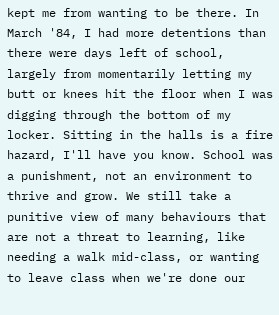kept me from wanting to be there. In March '84, I had more detentions than there were days left of school, largely from momentarily letting my butt or knees hit the floor when I was digging through the bottom of my locker. Sitting in the halls is a fire hazard, I'll have you know. School was a punishment, not an environment to thrive and grow. We still take a punitive view of many behaviours that are not a threat to learning, like needing a walk mid-class, or wanting to leave class when we're done our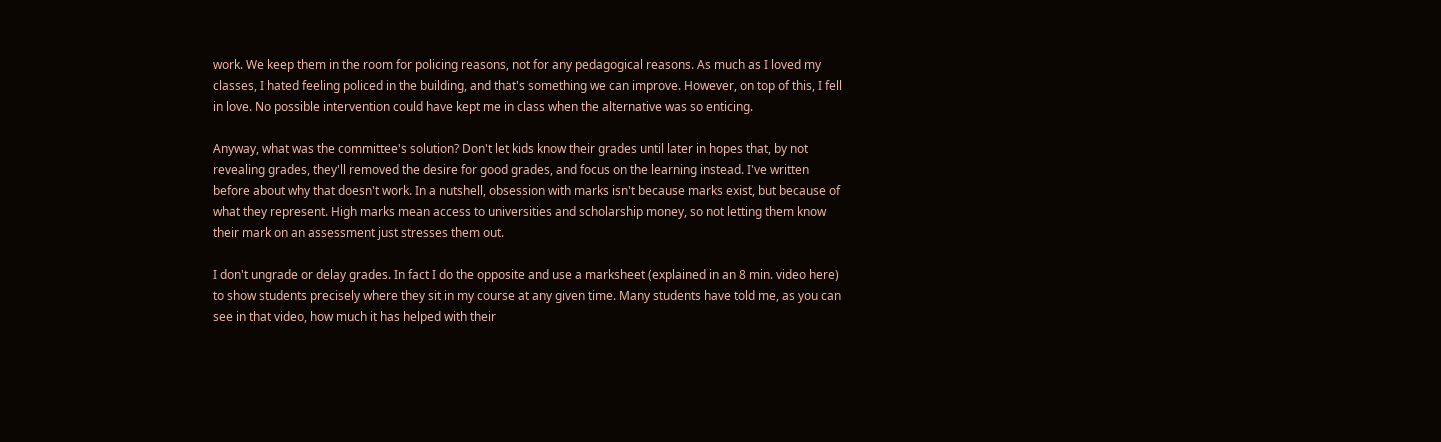work. We keep them in the room for policing reasons, not for any pedagogical reasons. As much as I loved my classes, I hated feeling policed in the building, and that's something we can improve. However, on top of this, I fell in love. No possible intervention could have kept me in class when the alternative was so enticing.

Anyway, what was the committee's solution? Don't let kids know their grades until later in hopes that, by not revealing grades, they'll removed the desire for good grades, and focus on the learning instead. I've written before about why that doesn't work. In a nutshell, obsession with marks isn't because marks exist, but because of what they represent. High marks mean access to universities and scholarship money, so not letting them know their mark on an assessment just stresses them out.

I don't ungrade or delay grades. In fact I do the opposite and use a marksheet (explained in an 8 min. video here) to show students precisely where they sit in my course at any given time. Many students have told me, as you can see in that video, how much it has helped with their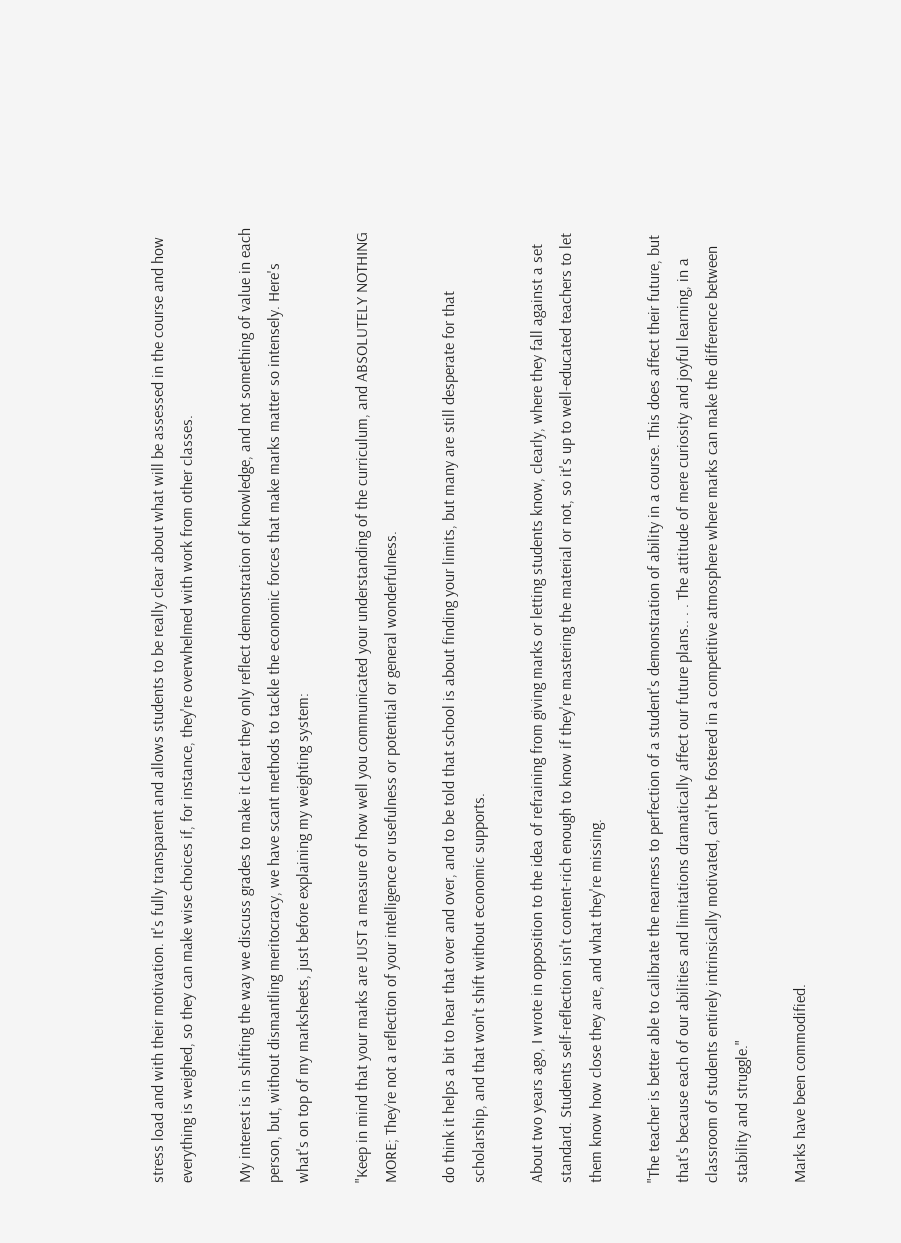stress load and with their motivation. It's fully transparent and allows students to be really clear about what will be assessed in the course and how everything is weighed, so they can make wise choices if, for instance, they're overwhelmed with work from other classes.

My interest is in shifting the way we discuss grades to make it clear they only reflect demonstration of knowledge, and not something of value in each person, but, without dismantling meritocracy, we have scant methods to tackle the economic forces that make marks matter so intensely. Here's what's on top of my marksheets, just before explaining my weighting system:

"Keep in mind that your marks are JUST a measure of how well you communicated your understanding of the curriculum, and ABSOLUTELY NOTHING MORE; They’re not a reflection of your intelligence or usefulness or potential or general wonderfulness.

do think it helps a bit to hear that over and over, and to be told that school is about finding your limits, but many are still desperate for that scholarship, and that won't shift without economic supports.

About two years ago, I wrote in opposition to the idea of refraining from giving marks or letting students know, clearly, where they fall against a set standard. Students self-reflection isn't content-rich enough to know if they're mastering the material or not, so it's up to well-educated teachers to let them know how close they are, and what they're missing.

"The teacher is better able to calibrate the nearness to perfection of a student's demonstration of ability in a course. This does affect their future, but that's because each of our abilities and limitations dramatically affect our future plans.. . . The attitude of mere curiosity and joyful learning, in a classroom of students entirely intrinsically motivated, can't be fostered in a competitive atmosphere where marks can make the difference between stability and struggle."

Marks have been commodified.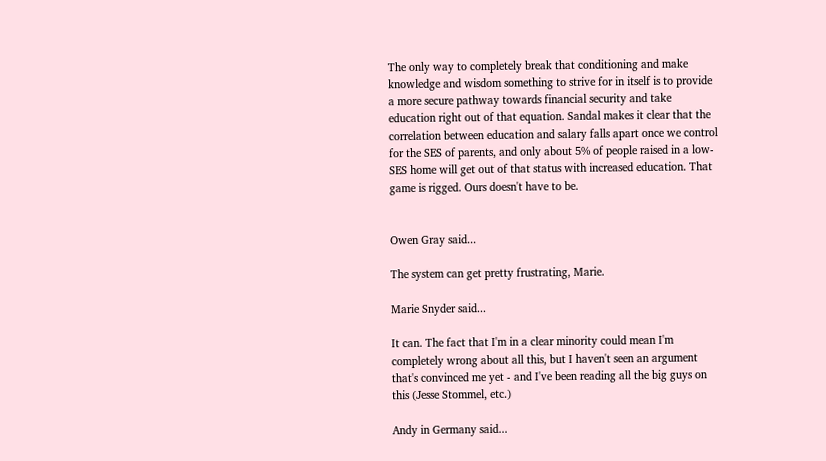The only way to completely break that conditioning and make knowledge and wisdom something to strive for in itself is to provide a more secure pathway towards financial security and take education right out of that equation. Sandal makes it clear that the correlation between education and salary falls apart once we control for the SES of parents, and only about 5% of people raised in a low-SES home will get out of that status with increased education. That game is rigged. Ours doesn't have to be.


Owen Gray said...

The system can get pretty frustrating, Marie.

Marie Snyder said...

It can. The fact that I'm in a clear minority could mean I'm completely wrong about all this, but I haven't seen an argument that's convinced me yet - and I've been reading all the big guys on this (Jesse Stommel, etc.)

Andy in Germany said...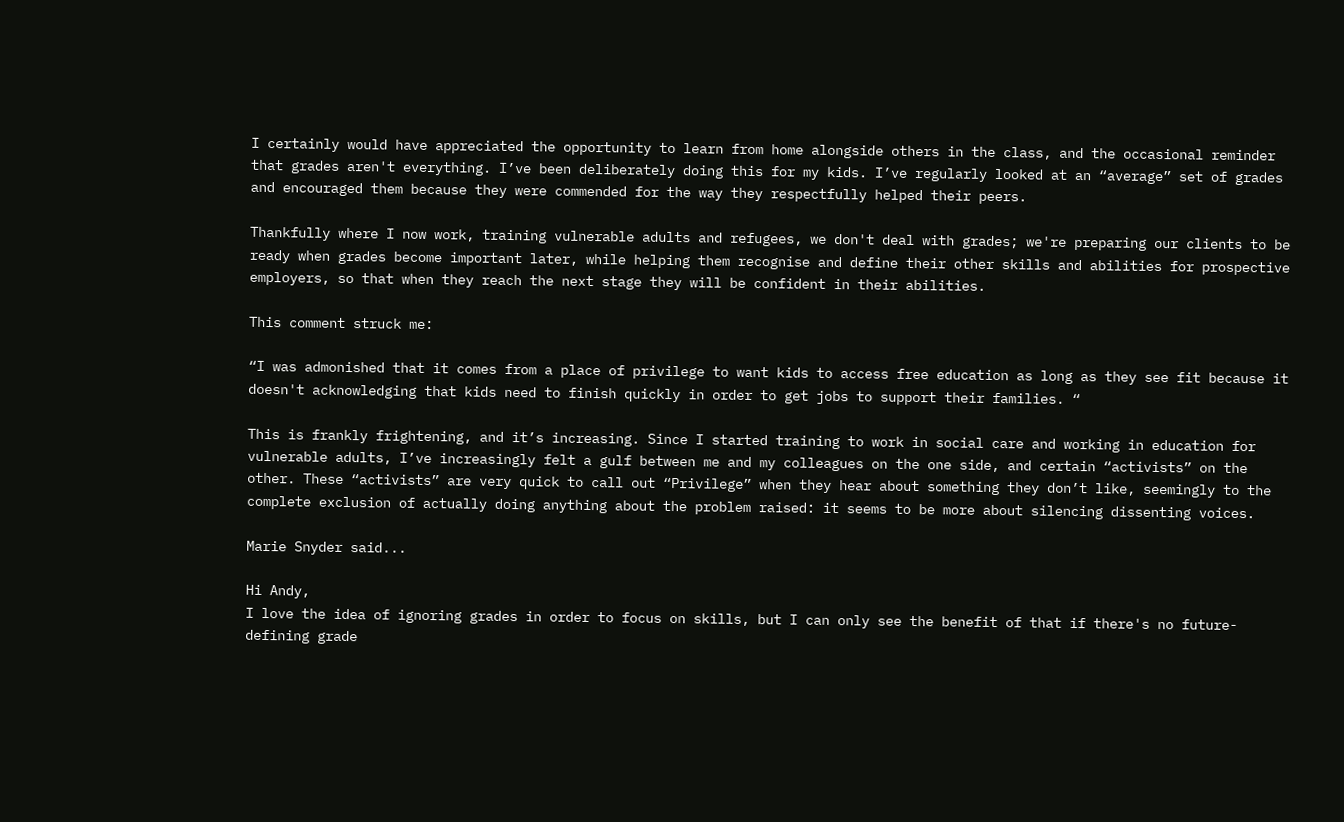I certainly would have appreciated the opportunity to learn from home alongside others in the class, and the occasional reminder that grades aren't everything. I’ve been deliberately doing this for my kids. I’ve regularly looked at an “average” set of grades and encouraged them because they were commended for the way they respectfully helped their peers.

Thankfully where I now work, training vulnerable adults and refugees, we don't deal with grades; we're preparing our clients to be ready when grades become important later, while helping them recognise and define their other skills and abilities for prospective employers, so that when they reach the next stage they will be confident in their abilities.

This comment struck me:

“I was admonished that it comes from a place of privilege to want kids to access free education as long as they see fit because it doesn't acknowledging that kids need to finish quickly in order to get jobs to support their families. “

This is frankly frightening, and it’s increasing. Since I started training to work in social care and working in education for vulnerable adults, I’ve increasingly felt a gulf between me and my colleagues on the one side, and certain “activists” on the other. These “activists” are very quick to call out “Privilege” when they hear about something they don’t like, seemingly to the complete exclusion of actually doing anything about the problem raised: it seems to be more about silencing dissenting voices.

Marie Snyder said...

Hi Andy,
I love the idea of ignoring grades in order to focus on skills, but I can only see the benefit of that if there's no future-defining grade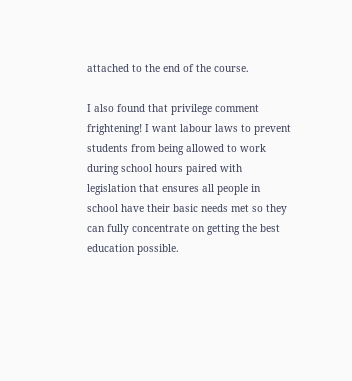attached to the end of the course.

I also found that privilege comment frightening! I want labour laws to prevent students from being allowed to work during school hours paired with legislation that ensures all people in school have their basic needs met so they can fully concentrate on getting the best education possible.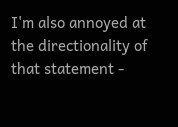I'm also annoyed at the directionality of that statement -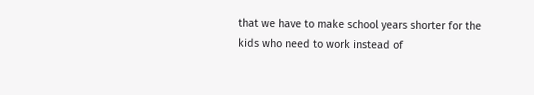that we have to make school years shorter for the kids who need to work instead of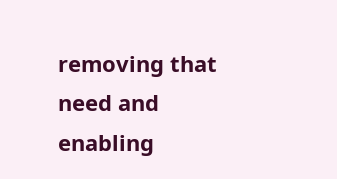removing that need and enabling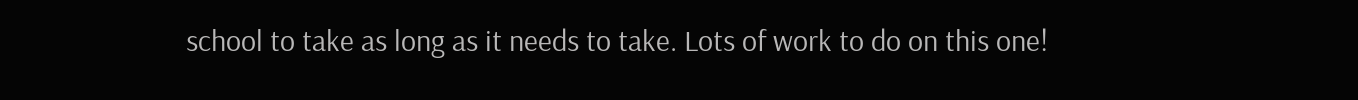school to take as long as it needs to take. Lots of work to do on this one!